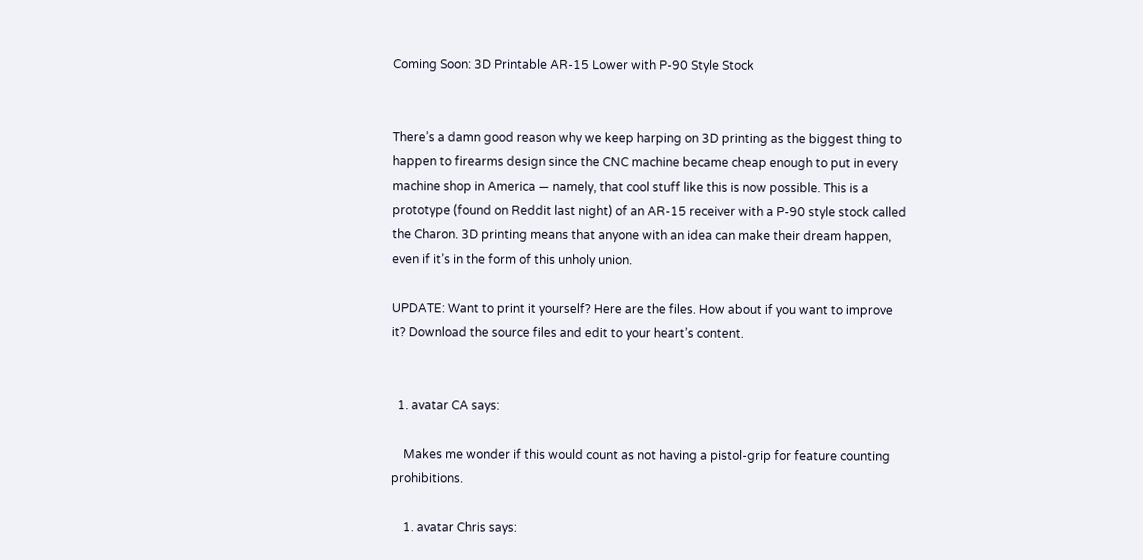Coming Soon: 3D Printable AR-15 Lower with P-90 Style Stock


There’s a damn good reason why we keep harping on 3D printing as the biggest thing to happen to firearms design since the CNC machine became cheap enough to put in every machine shop in America — namely, that cool stuff like this is now possible. This is a prototype (found on Reddit last night) of an AR-15 receiver with a P-90 style stock called the Charon. 3D printing means that anyone with an idea can make their dream happen, even if it’s in the form of this unholy union.

UPDATE: Want to print it yourself? Here are the files. How about if you want to improve it? Download the source files and edit to your heart’s content.


  1. avatar CA says:

    Makes me wonder if this would count as not having a pistol-grip for feature counting prohibitions.

    1. avatar Chris says: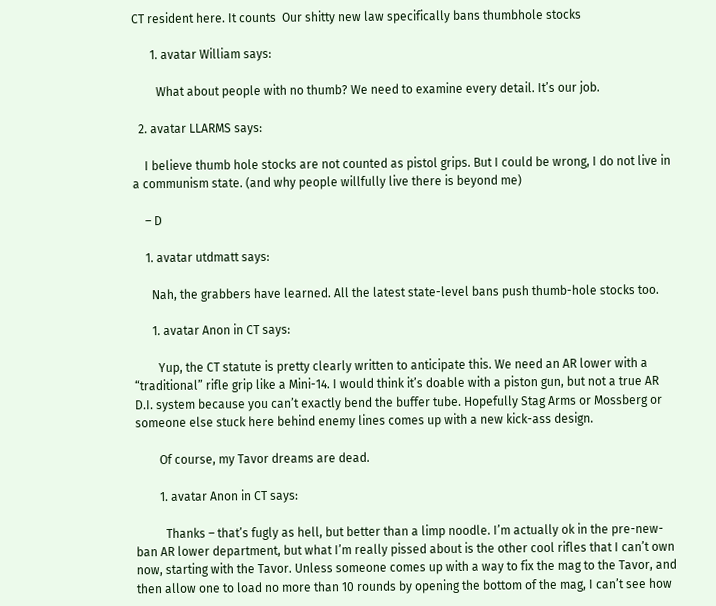CT resident here. It counts  Our shitty new law specifically bans thumbhole stocks

      1. avatar William says:

        What about people with no thumb? We need to examine every detail. It’s our job.

  2. avatar LLARMS says:

    I believe thumb hole stocks are not counted as pistol grips. But I could be wrong, I do not live in a communism state. (and why people willfully live there is beyond me)

    – D

    1. avatar utdmatt says:

      Nah, the grabbers have learned. All the latest state-level bans push thumb-hole stocks too.

      1. avatar Anon in CT says:

        Yup, the CT statute is pretty clearly written to anticipate this. We need an AR lower with a “traditional” rifle grip like a Mini-14. I would think it’s doable with a piston gun, but not a true AR D.I. system because you can’t exactly bend the buffer tube. Hopefully Stag Arms or Mossberg or someone else stuck here behind enemy lines comes up with a new kick-ass design.

        Of course, my Tavor dreams are dead.

        1. avatar Anon in CT says:

          Thanks – that’s fugly as hell, but better than a limp noodle. I’m actually ok in the pre-new-ban AR lower department, but what I’m really pissed about is the other cool rifles that I can’t own now, starting with the Tavor. Unless someone comes up with a way to fix the mag to the Tavor, and then allow one to load no more than 10 rounds by opening the bottom of the mag, I can’t see how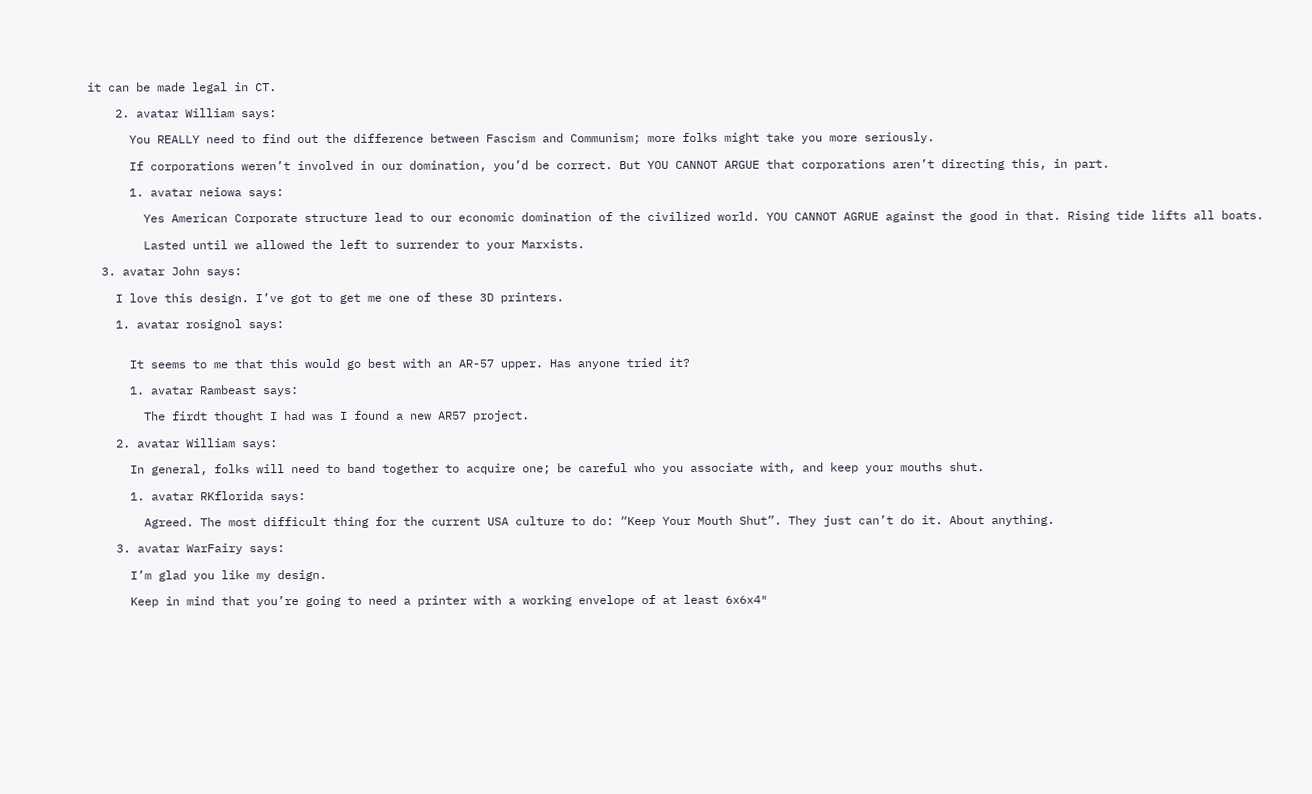it can be made legal in CT.

    2. avatar William says:

      You REALLY need to find out the difference between Fascism and Communism; more folks might take you more seriously.

      If corporations weren’t involved in our domination, you’d be correct. But YOU CANNOT ARGUE that corporations aren’t directing this, in part.

      1. avatar neiowa says:

        Yes American Corporate structure lead to our economic domination of the civilized world. YOU CANNOT AGRUE against the good in that. Rising tide lifts all boats.

        Lasted until we allowed the left to surrender to your Marxists.

  3. avatar John says:

    I love this design. I’ve got to get me one of these 3D printers.

    1. avatar rosignol says:


      It seems to me that this would go best with an AR-57 upper. Has anyone tried it?

      1. avatar Rambeast says:

        The firdt thought I had was I found a new AR57 project.

    2. avatar William says:

      In general, folks will need to band together to acquire one; be careful who you associate with, and keep your mouths shut.

      1. avatar RKflorida says:

        Agreed. The most difficult thing for the current USA culture to do: “Keep Your Mouth Shut”. They just can’t do it. About anything.

    3. avatar WarFairy says:

      I’m glad you like my design.

      Keep in mind that you’re going to need a printer with a working envelope of at least 6x6x4″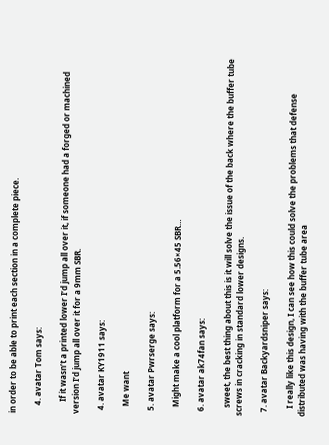in order to be able to print each section in a complete piece.

    4. avatar Tom says:

      If it wasn’t a printed lower I’d jump all over it, if someone had a forged or machined version I’d jump all over it for a 9mm SBR.

  4. avatar KY1911 says:

    Me want

  5. avatar Pwrserge says:

    Might make a cool platform for a 5.56×45 SBR…

  6. avatar ak74fan says:

    sweet, the best thing about this is it will solve the issue of the back where the buffer tube screws in cracking in standard lower designs.

  7. avatar Backyardsniper says:

    I really like this design, I can see how this could solve the problems that defense distributed was having with the buffer tube area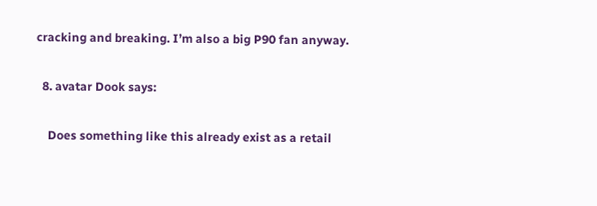cracking and breaking. I’m also a big P90 fan anyway.

  8. avatar Dook says:

    Does something like this already exist as a retail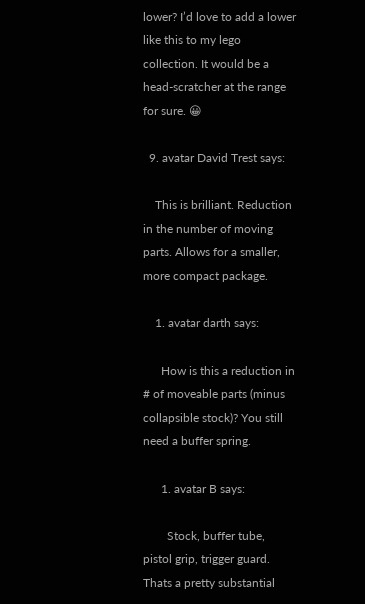lower? I’d love to add a lower like this to my lego collection. It would be a head-scratcher at the range for sure. 😀

  9. avatar David Trest says:

    This is brilliant. Reduction in the number of moving parts. Allows for a smaller, more compact package.

    1. avatar darth says:

      How is this a reduction in # of moveable parts (minus collapsible stock)? You still need a buffer spring.

      1. avatar B says:

        Stock, buffer tube, pistol grip, trigger guard. Thats a pretty substantial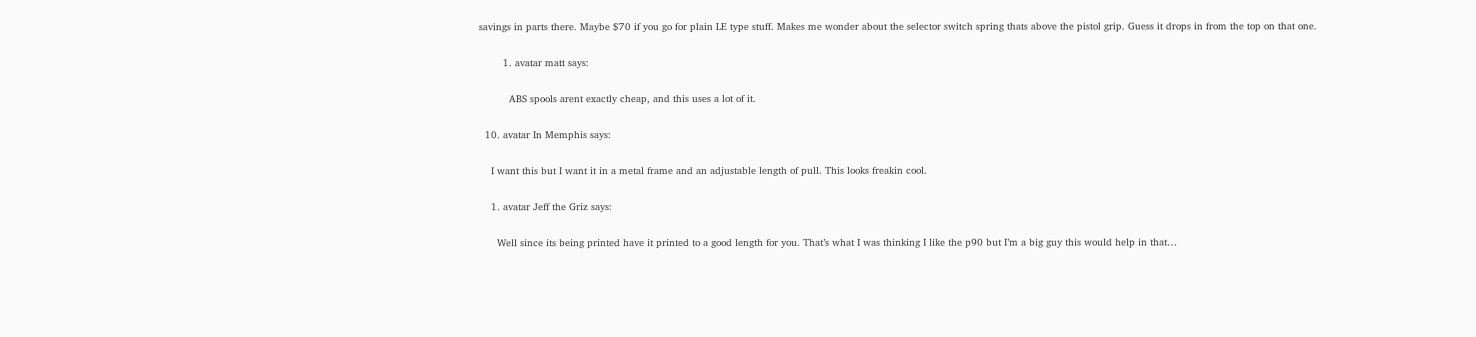savings in parts there. Maybe $70 if you go for plain LE type stuff. Makes me wonder about the selector switch spring thats above the pistol grip. Guess it drops in from the top on that one.

        1. avatar matt says:

          ABS spools arent exactly cheap, and this uses a lot of it.

  10. avatar In Memphis says:

    I want this but I want it in a metal frame and an adjustable length of pull. This looks freakin cool.

    1. avatar Jeff the Griz says:

      Well since its being printed have it printed to a good length for you. That’s what I was thinking I like the p90 but I’m a big guy this would help in that…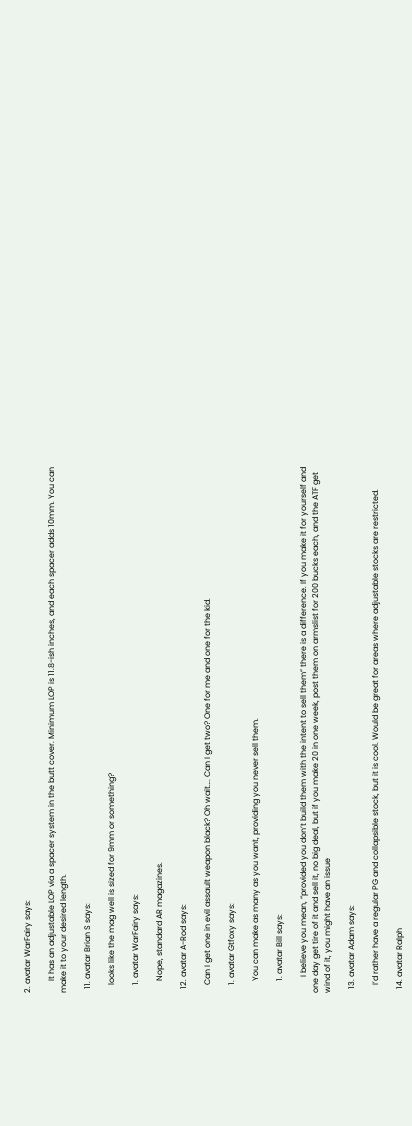2. avatar WarFairy says:

      It has an adjustable LOP via a spacer system in the butt cover. Minimum LOP is 11.8-ish inches, and each spacer adds 10mm. You can make it to your desired length.

  11. avatar Brian S says:

    looks like the mag well is sized for 9mm or something?

    1. avatar WarFairy says:

      Nope, standard AR magazines.

  12. avatar A-Rod says:

    Can I get one in evil assault weapon black? Oh wait…. Can I get two? One for me and one for the kid.

    1. avatar Gtfoxy says:

      You can make as many as you want, providing you never sell them.

      1. avatar Bill says:

        I believe you mean, “provided you don’t build them with the intent to sell them” there is a difference. If you make it for yourself and one day get tire of it and sell it, no big deal, but if you make 20 in one week, post them on armslist for 200 bucks each, and the ATF get wind of it, you might have an issue

  13. avatar Adam says:

    I’d rather have a regular PG and collapsible stock, but it is cool. Would be great for areas where adjustable stocks are restricted.

  14. avatar Ralph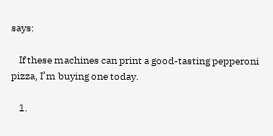says:

    If these machines can print a good-tasting pepperoni pizza, I’m buying one today.

    1.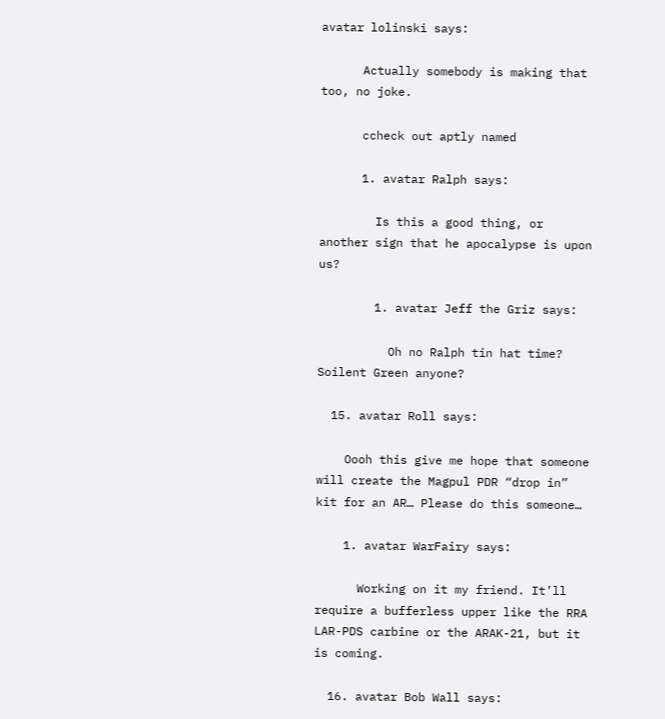avatar lolinski says:

      Actually somebody is making that too, no joke.

      ccheck out aptly named

      1. avatar Ralph says:

        Is this a good thing, or another sign that he apocalypse is upon us?

        1. avatar Jeff the Griz says:

          Oh no Ralph tin hat time? Soilent Green anyone?

  15. avatar Roll says:

    Oooh this give me hope that someone will create the Magpul PDR “drop in” kit for an AR… Please do this someone…

    1. avatar WarFairy says:

      Working on it my friend. It’ll require a bufferless upper like the RRA LAR-PDS carbine or the ARAK-21, but it is coming.

  16. avatar Bob Wall says: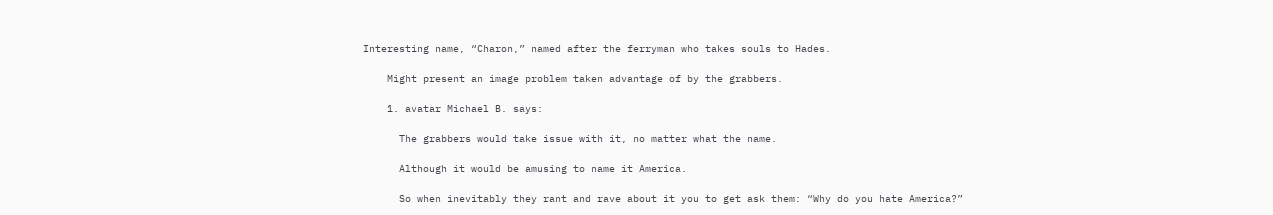Interesting name, “Charon,” named after the ferryman who takes souls to Hades.

    Might present an image problem taken advantage of by the grabbers.

    1. avatar Michael B. says:

      The grabbers would take issue with it, no matter what the name.

      Although it would be amusing to name it America.

      So when inevitably they rant and rave about it you to get ask them: “Why do you hate America?”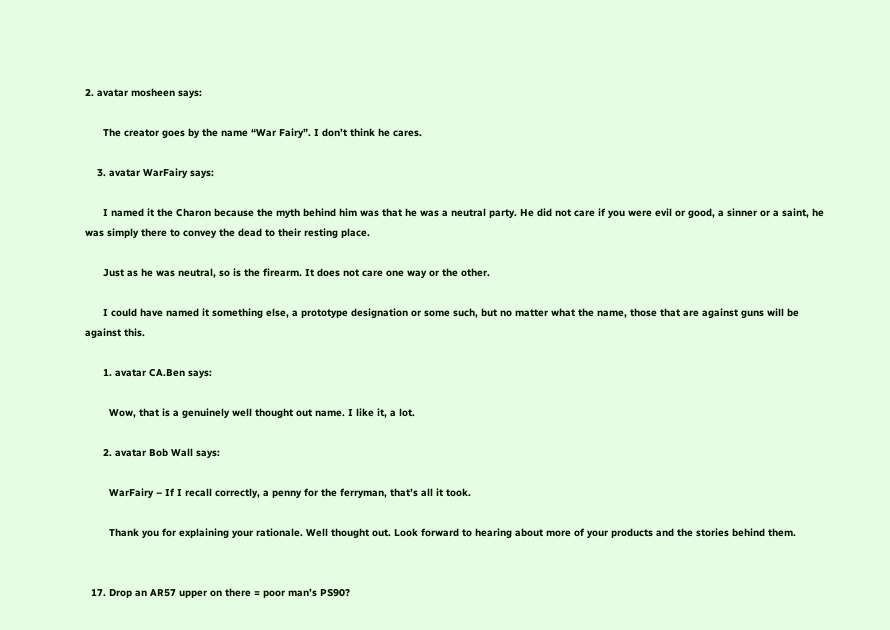2. avatar mosheen says:

      The creator goes by the name “War Fairy”. I don’t think he cares.

    3. avatar WarFairy says:

      I named it the Charon because the myth behind him was that he was a neutral party. He did not care if you were evil or good, a sinner or a saint, he was simply there to convey the dead to their resting place.

      Just as he was neutral, so is the firearm. It does not care one way or the other.

      I could have named it something else, a prototype designation or some such, but no matter what the name, those that are against guns will be against this.

      1. avatar CA.Ben says:

        Wow, that is a genuinely well thought out name. I like it, a lot.

      2. avatar Bob Wall says:

        WarFairy – If I recall correctly, a penny for the ferryman, that’s all it took.

        Thank you for explaining your rationale. Well thought out. Look forward to hearing about more of your products and the stories behind them.


  17. Drop an AR57 upper on there = poor man’s PS90?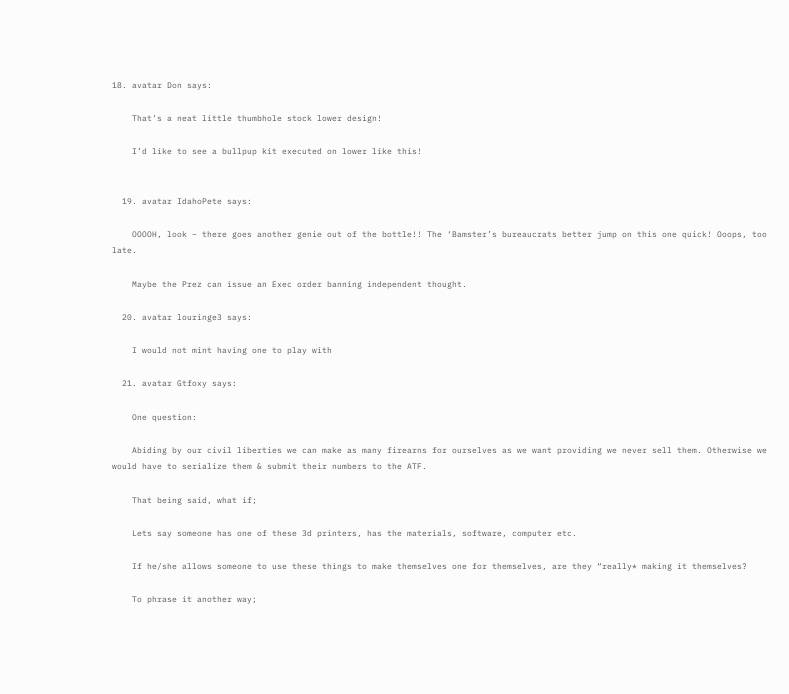18. avatar Don says:

    That’s a neat little thumbhole stock lower design!

    I’d like to see a bullpup kit executed on lower like this!


  19. avatar IdahoPete says:

    OOOOH, look – there goes another genie out of the bottle!! The ‘Bamster’s bureaucrats better jump on this one quick! Ooops, too late.

    Maybe the Prez can issue an Exec order banning independent thought.

  20. avatar louringe3 says:

    I would not mint having one to play with

  21. avatar Gtfoxy says:

    One question:

    Abiding by our civil liberties we can make as many firearns for ourselves as we want providing we never sell them. Otherwise we would have to serialize them & submit their numbers to the ATF.

    That being said, what if;

    Lets say someone has one of these 3d printers, has the materials, software, computer etc.

    If he/she allows someone to use these things to make themselves one for themselves, are they “really* making it themselves?

    To phrase it another way;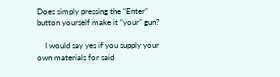Does simply pressing the “Enter” button yourself make it “your” gun?

    I would say yes if you supply your own materials for said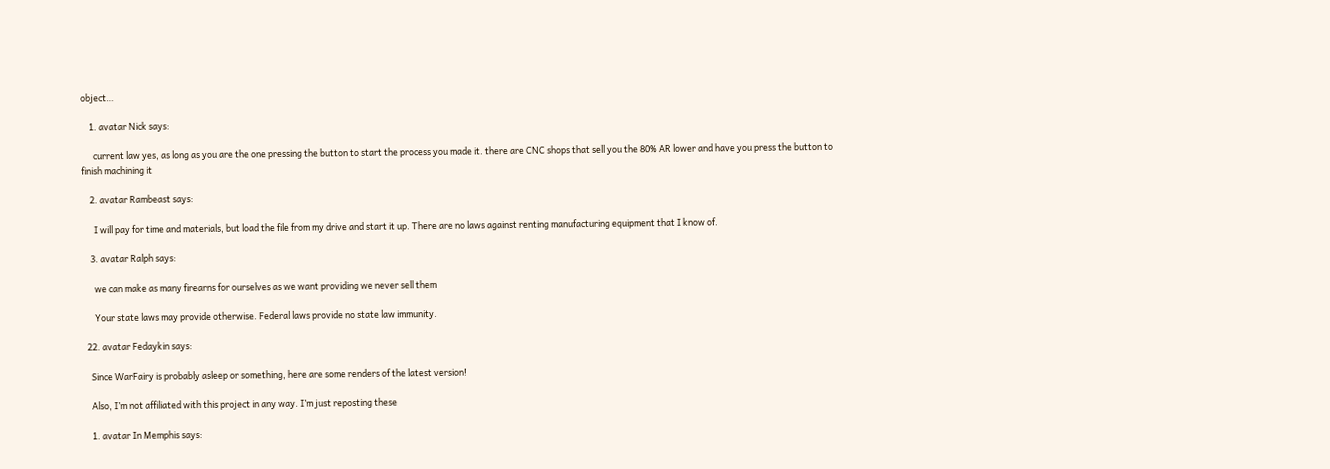object…

    1. avatar Nick says:

      current law yes, as long as you are the one pressing the button to start the process you made it. there are CNC shops that sell you the 80% AR lower and have you press the button to finish machining it

    2. avatar Rambeast says:

      I will pay for time and materials, but load the file from my drive and start it up. There are no laws against renting manufacturing equipment that I know of.

    3. avatar Ralph says:

      we can make as many firearns for ourselves as we want providing we never sell them

      Your state laws may provide otherwise. Federal laws provide no state law immunity.

  22. avatar Fedaykin says:

    Since WarFairy is probably asleep or something, here are some renders of the latest version!

    Also, I’m not affiliated with this project in any way. I’m just reposting these

    1. avatar In Memphis says: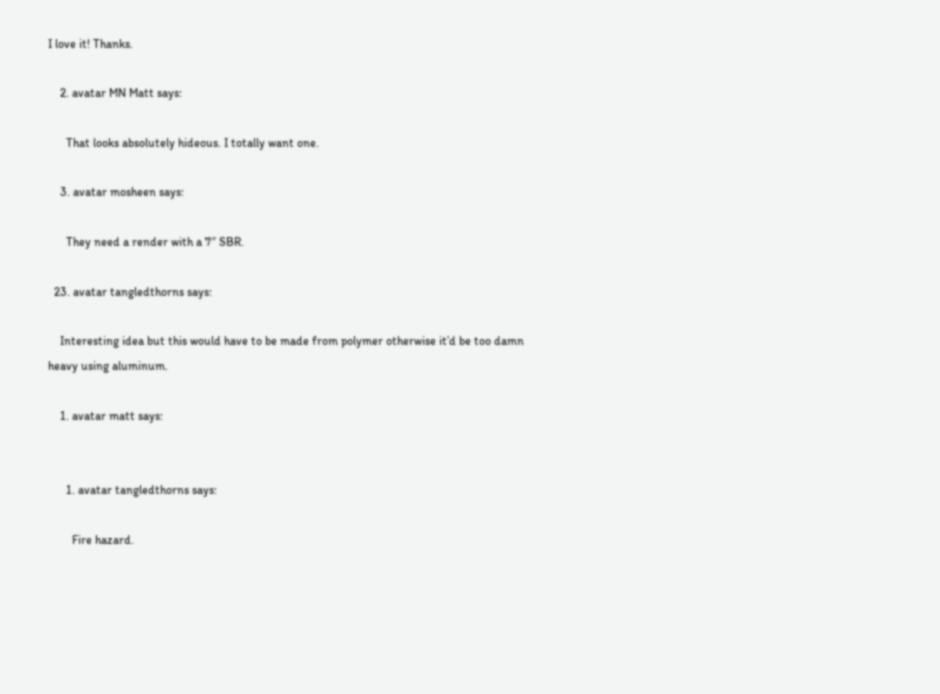I love it! Thanks.

    2. avatar MN Matt says:

      That looks absolutely hideous. I totally want one.

    3. avatar mosheen says:

      They need a render with a 7″ SBR.

  23. avatar tangledthorns says:

    Interesting idea but this would have to be made from polymer otherwise it’d be too damn heavy using aluminum.

    1. avatar matt says:


      1. avatar tangledthorns says:

        Fire hazard.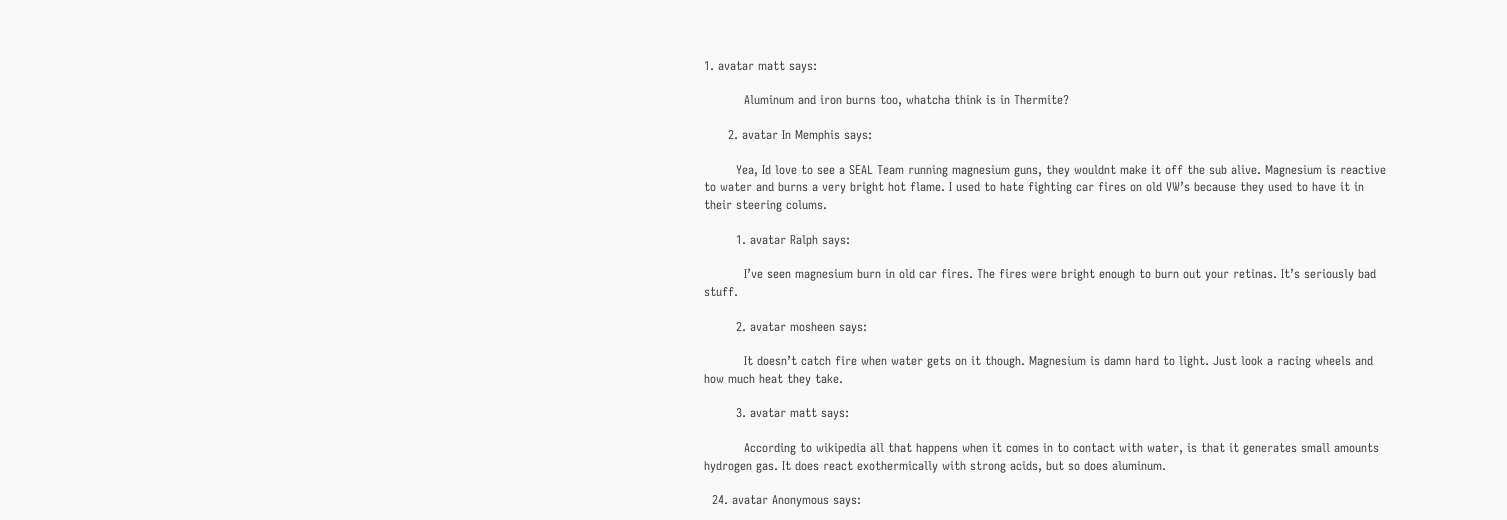1. avatar matt says:

          Aluminum and iron burns too, whatcha think is in Thermite?

      2. avatar In Memphis says:

        Yea, Id love to see a SEAL Team running magnesium guns, they wouldnt make it off the sub alive. Magnesium is reactive to water and burns a very bright hot flame. I used to hate fighting car fires on old VW’s because they used to have it in their steering colums.

        1. avatar Ralph says:

          I’ve seen magnesium burn in old car fires. The fires were bright enough to burn out your retinas. It’s seriously bad stuff.

        2. avatar mosheen says:

          It doesn’t catch fire when water gets on it though. Magnesium is damn hard to light. Just look a racing wheels and how much heat they take.

        3. avatar matt says:

          According to wikipedia all that happens when it comes in to contact with water, is that it generates small amounts hydrogen gas. It does react exothermically with strong acids, but so does aluminum.

  24. avatar Anonymous says: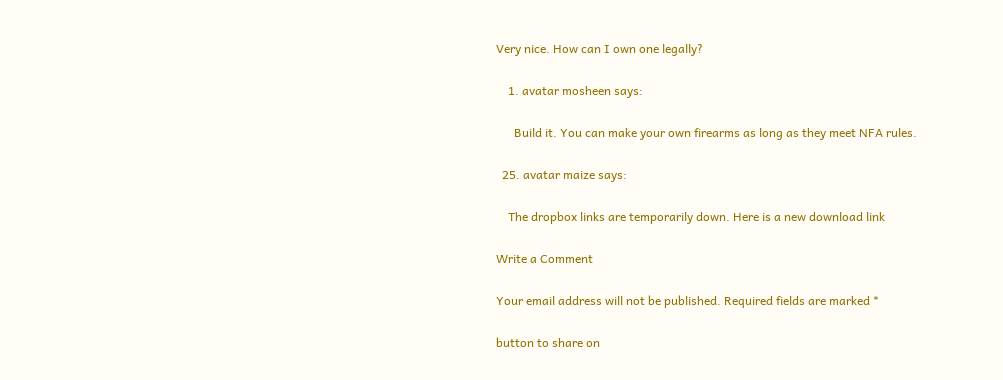Very nice. How can I own one legally?

    1. avatar mosheen says:

      Build it. You can make your own firearms as long as they meet NFA rules.

  25. avatar maize says:

    The dropbox links are temporarily down. Here is a new download link

Write a Comment

Your email address will not be published. Required fields are marked *

button to share on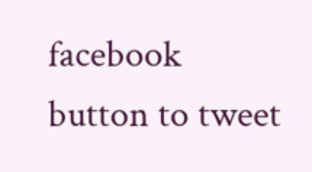facebook
button to tweet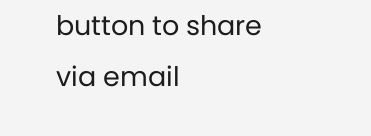button to share via email